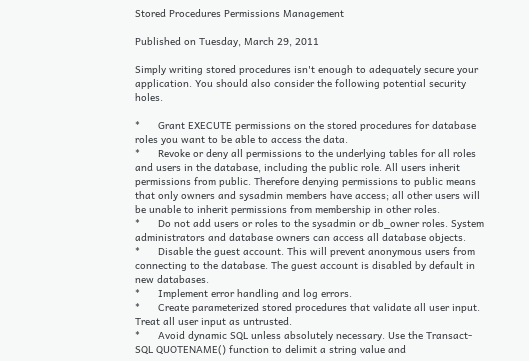Stored Procedures Permissions Management

Published on Tuesday, March 29, 2011

Simply writing stored procedures isn't enough to adequately secure your application. You should also consider the following potential security holes.

*      Grant EXECUTE permissions on the stored procedures for database roles you want to be able to access the data.
*      Revoke or deny all permissions to the underlying tables for all roles and users in the database, including the public role. All users inherit permissions from public. Therefore denying permissions to public means that only owners and sysadmin members have access; all other users will be unable to inherit permissions from membership in other roles.
*      Do not add users or roles to the sysadmin or db_owner roles. System administrators and database owners can access all database objects.
*      Disable the guest account. This will prevent anonymous users from connecting to the database. The guest account is disabled by default in new databases.
*      Implement error handling and log errors.
*      Create parameterized stored procedures that validate all user input. Treat all user input as untrusted.
*      Avoid dynamic SQL unless absolutely necessary. Use the Transact-SQL QUOTENAME() function to delimit a string value and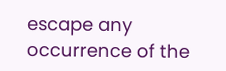escape any occurrence of the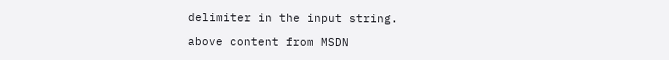delimiter in the input string.

above content from MSDN